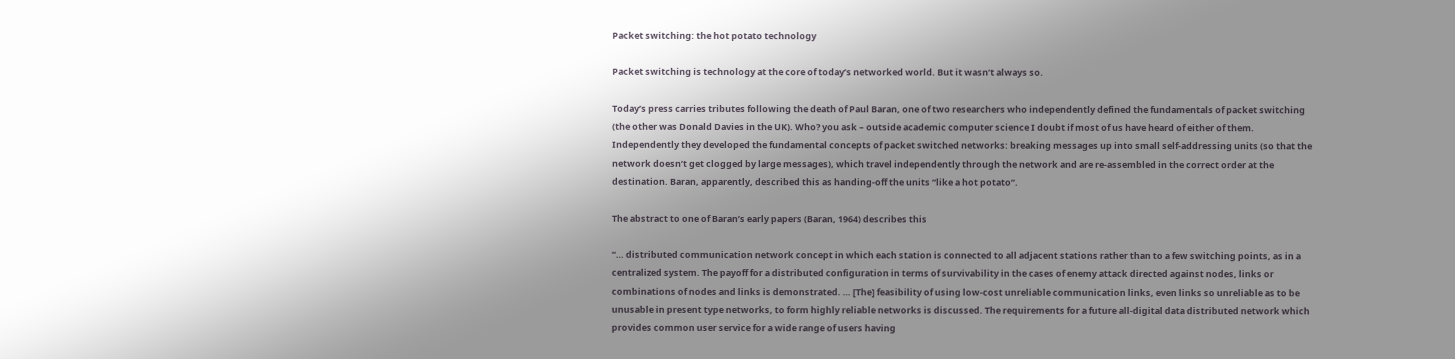Packet switching: the hot potato technology

Packet switching is technology at the core of today’s networked world. But it wasn’t always so.

Today’s press carries tributes following the death of Paul Baran, one of two researchers who independently defined the fundamentals of packet switching (the other was Donald Davies in the UK). Who? you ask – outside academic computer science I doubt if most of us have heard of either of them. Independently they developed the fundamental concepts of packet switched networks: breaking messages up into small self-addressing units (so that the network doesn’t get clogged by large messages), which travel independently through the network and are re-assembled in the correct order at the destination. Baran, apparently, described this as handing-off the units “like a hot potato”.

The abstract to one of Baran’s early papers (Baran, 1964) describes this

“… distributed communication network concept in which each station is connected to all adjacent stations rather than to a few switching points, as in a centralized system. The payoff for a distributed configuration in terms of survivability in the cases of enemy attack directed against nodes, links or combinations of nodes and links is demonstrated. … [The] feasibility of using low-cost unreliable communication links, even links so unreliable as to be unusable in present type networks, to form highly reliable networks is discussed. The requirements for a future all-digital data distributed network which provides common user service for a wide range of users having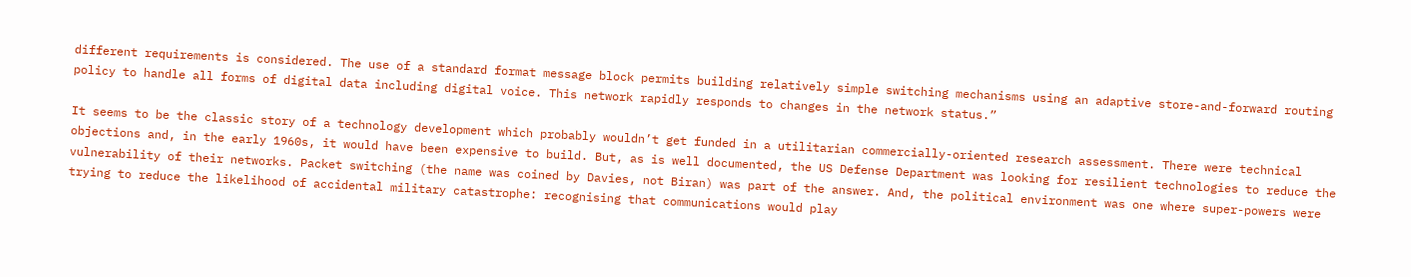different requirements is considered. The use of a standard format message block permits building relatively simple switching mechanisms using an adaptive store-and-forward routing policy to handle all forms of digital data including digital voice. This network rapidly responds to changes in the network status.”

It seems to be the classic story of a technology development which probably wouldn’t get funded in a utilitarian commercially-oriented research assessment. There were technical objections and, in the early 1960s, it would have been expensive to build. But, as is well documented, the US Defense Department was looking for resilient technologies to reduce the vulnerability of their networks. Packet switching (the name was coined by Davies, not Biran) was part of the answer. And, the political environment was one where super-powers were trying to reduce the likelihood of accidental military catastrophe: recognising that communications would play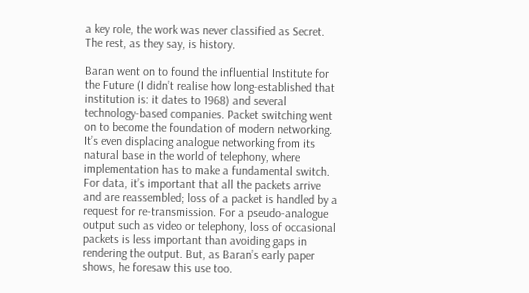a key role, the work was never classified as Secret. The rest, as they say, is history.

Baran went on to found the influential Institute for the Future (I didn’t realise how long-established that institution is: it dates to 1968) and several technology-based companies. Packet switching went on to become the foundation of modern networking. It’s even displacing analogue networking from its natural base in the world of telephony, where implementation has to make a fundamental switch. For data, it’s important that all the packets arrive and are reassembled; loss of a packet is handled by a request for re-transmission. For a pseudo-analogue output such as video or telephony, loss of occasional packets is less important than avoiding gaps in rendering the output. But, as Baran’s early paper shows, he foresaw this use too.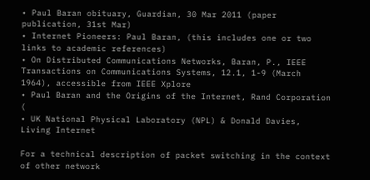• Paul Baran obituary, Guardian, 30 Mar 2011 (paper publication, 31st Mar)
• Internet Pioneers: Paul Baran, (this includes one or two links to academic references)
• On Distributed Communications Networks, Baran, P., IEEE Transactions on Communications Systems, 12.1, 1-9 (March 1964), accessible from IEEE Xplore
• Paul Baran and the Origins of the Internet, Rand Corporation (
• UK National Physical Laboratory (NPL) & Donald Davies, Living Internet

For a technical description of packet switching in the context of other network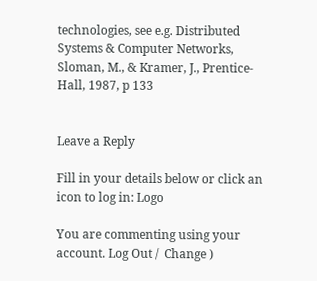technologies, see e.g. Distributed Systems & Computer Networks, Sloman, M., & Kramer, J., Prentice-Hall, 1987, p 133


Leave a Reply

Fill in your details below or click an icon to log in: Logo

You are commenting using your account. Log Out /  Change )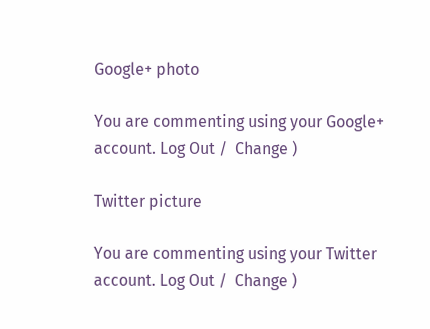Google+ photo

You are commenting using your Google+ account. Log Out /  Change )

Twitter picture

You are commenting using your Twitter account. Log Out /  Change )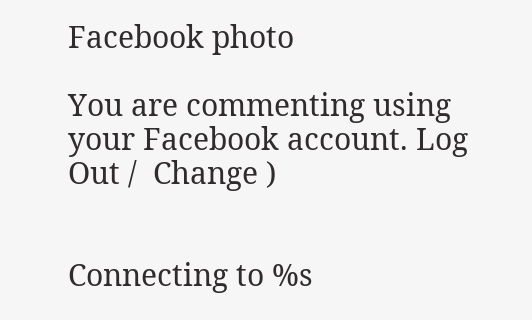Facebook photo

You are commenting using your Facebook account. Log Out /  Change )


Connecting to %s